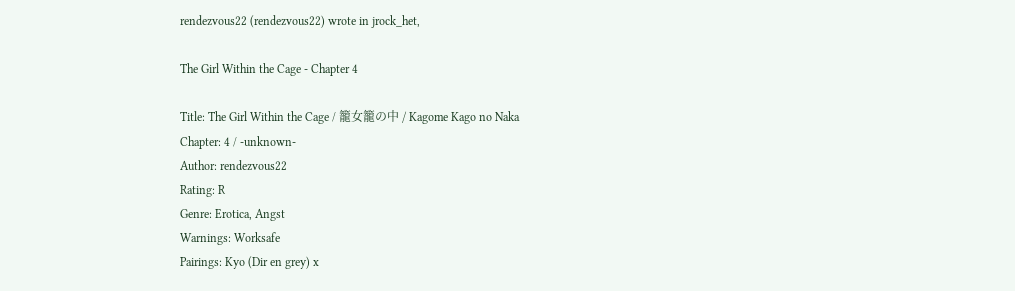rendezvous22 (rendezvous22) wrote in jrock_het,

The Girl Within the Cage - Chapter 4

Title: The Girl Within the Cage / 籠女籠の中 / Kagome Kago no Naka
Chapter: 4 / -unknown-
Author: rendezvous22
Rating: R
Genre: Erotica, Angst
Warnings: Worksafe
Pairings: Kyo (Dir en grey) x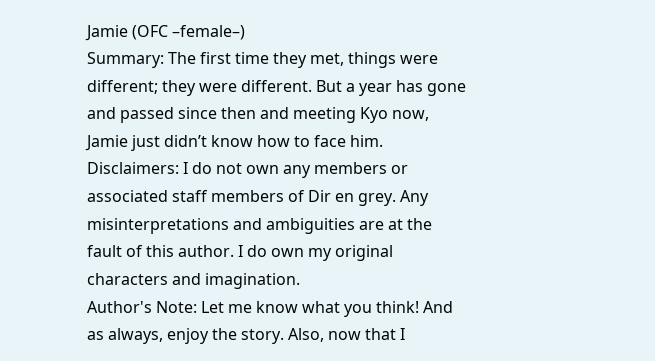Jamie (OFC –female–)
Summary: The first time they met, things were different; they were different. But a year has gone and passed since then and meeting Kyo now, Jamie just didn’t know how to face him.
Disclaimers: I do not own any members or associated staff members of Dir en grey. Any misinterpretations and ambiguities are at the fault of this author. I do own my original characters and imagination.
Author's Note: Let me know what you think! And as always, enjoy the story. Also, now that I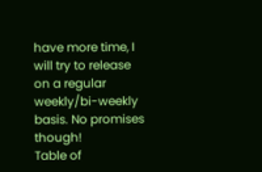have more time, I will try to release on a regular weekly/bi-weekly basis. No promises though!
Table of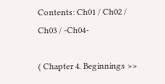Contents: Ch01 / Ch02 / Ch03 / -Ch04-

( Chapter 4. Beginnings >>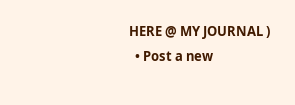HERE @ MY JOURNAL )
  • Post a new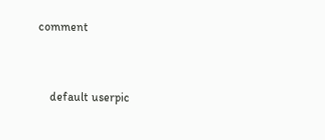comment


    default userpic